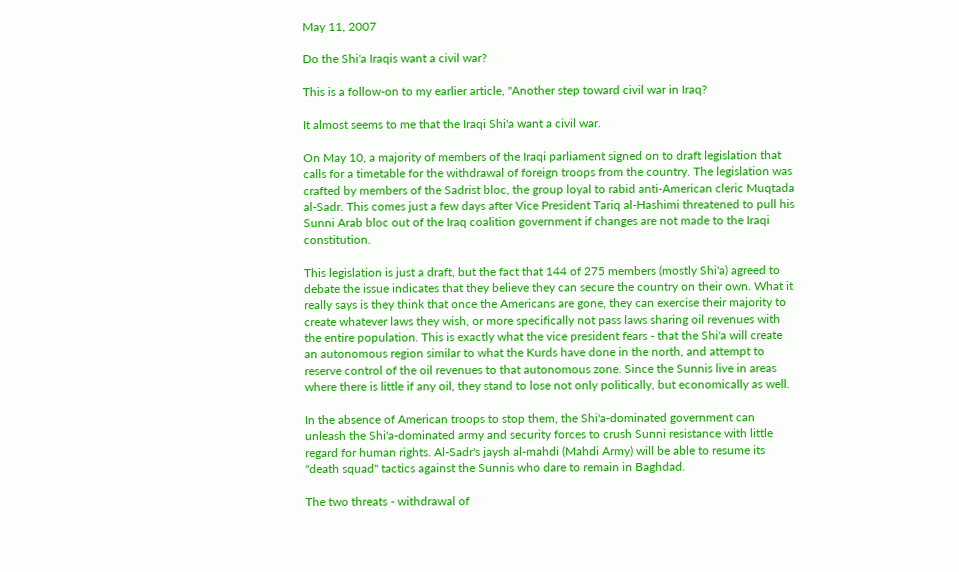May 11, 2007

Do the Shi'a Iraqis want a civil war?

This is a follow-on to my earlier article, "Another step toward civil war in Iraq?

It almost seems to me that the Iraqi Shi'a want a civil war.

On May 10, a majority of members of the Iraqi parliament signed on to draft legislation that calls for a timetable for the withdrawal of foreign troops from the country. The legislation was crafted by members of the Sadrist bloc, the group loyal to rabid anti-American cleric Muqtada al-Sadr. This comes just a few days after Vice President Tariq al-Hashimi threatened to pull his Sunni Arab bloc out of the Iraq coalition government if changes are not made to the Iraqi constitution.

This legislation is just a draft, but the fact that 144 of 275 members (mostly Shi'a) agreed to debate the issue indicates that they believe they can secure the country on their own. What it really says is they think that once the Americans are gone, they can exercise their majority to create whatever laws they wish, or more specifically not pass laws sharing oil revenues with the entire population. This is exactly what the vice president fears - that the Shi'a will create an autonomous region similar to what the Kurds have done in the north, and attempt to reserve control of the oil revenues to that autonomous zone. Since the Sunnis live in areas where there is little if any oil, they stand to lose not only politically, but economically as well.

In the absence of American troops to stop them, the Shi'a-dominated government can unleash the Shi'a-dominated army and security forces to crush Sunni resistance with little regard for human rights. Al-Sadr's jaysh al-mahdi (Mahdi Army) will be able to resume its "death squad" tactics against the Sunnis who dare to remain in Baghdad.

The two threats - withdrawal of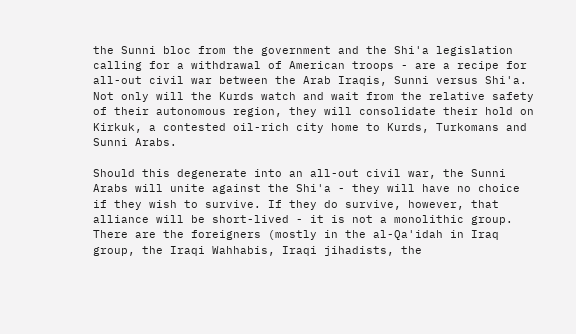the Sunni bloc from the government and the Shi'a legislation calling for a withdrawal of American troops - are a recipe for all-out civil war between the Arab Iraqis, Sunni versus Shi'a. Not only will the Kurds watch and wait from the relative safety of their autonomous region, they will consolidate their hold on Kirkuk, a contested oil-rich city home to Kurds, Turkomans and Sunni Arabs.

Should this degenerate into an all-out civil war, the Sunni Arabs will unite against the Shi'a - they will have no choice if they wish to survive. If they do survive, however, that alliance will be short-lived - it is not a monolithic group. There are the foreigners (mostly in the al-Qa'idah in Iraq group, the Iraqi Wahhabis, Iraqi jihadists, the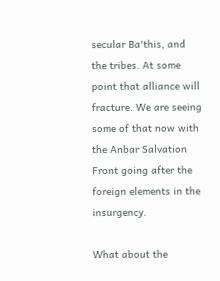secular Ba'this, and the tribes. At some point that alliance will fracture. We are seeing some of that now with the Anbar Salvation Front going after the foreign elements in the insurgency.

What about the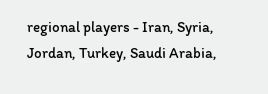regional players - Iran, Syria, Jordan, Turkey, Saudi Arabia,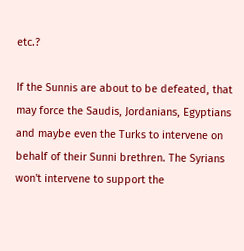etc.?

If the Sunnis are about to be defeated, that may force the Saudis, Jordanians, Egyptians and maybe even the Turks to intervene on behalf of their Sunni brethren. The Syrians won't intervene to support the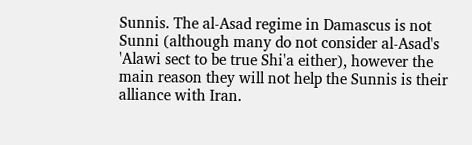Sunnis. The al-Asad regime in Damascus is not Sunni (although many do not consider al-Asad's 'Alawi sect to be true Shi'a either), however the main reason they will not help the Sunnis is their alliance with Iran.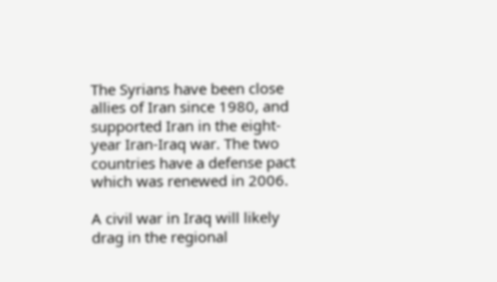The Syrians have been close allies of Iran since 1980, and supported Iran in the eight-year Iran-Iraq war. The two countries have a defense pact which was renewed in 2006.

A civil war in Iraq will likely drag in the regional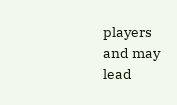players and may lead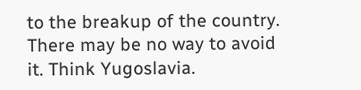to the breakup of the country. There may be no way to avoid it. Think Yugoslavia.